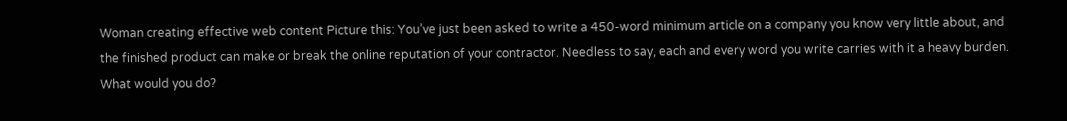Woman creating effective web content Picture this: You’ve just been asked to write a 450-word minimum article on a company you know very little about, and the finished product can make or break the online reputation of your contractor. Needless to say, each and every word you write carries with it a heavy burden. What would you do?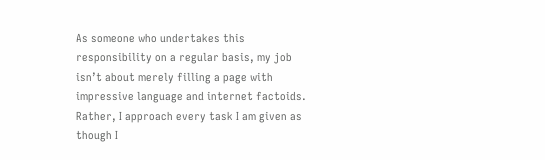As someone who undertakes this responsibility on a regular basis, my job isn’t about merely filling a page with impressive language and internet factoids. Rather, I approach every task I am given as though I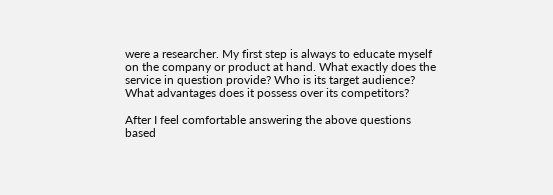were a researcher. My first step is always to educate myself on the company or product at hand. What exactly does the service in question provide? Who is its target audience? What advantages does it possess over its competitors?

After I feel comfortable answering the above questions based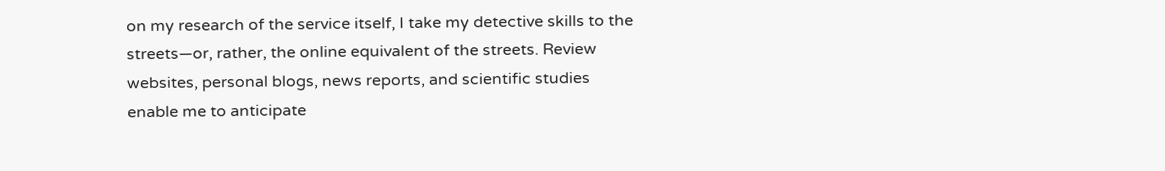on my research of the service itself, I take my detective skills to the streets—or, rather, the online equivalent of the streets. Review websites, personal blogs, news reports, and scientific studies enable me to anticipate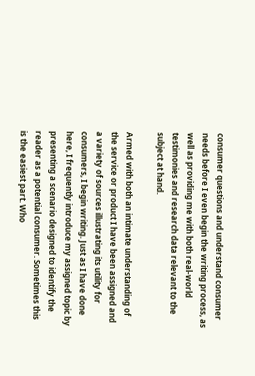consumer questions and understand consumer needs before I even begin the writing process, as well as providing me with both real-world testimonies and research data relevant to the subject at hand.

Armed with both an intimate understanding of the service or product I have been assigned and a variety of sources illustrating its utility for consumers, I begin writing. Just as I have done here, I frequently introduce my assigned topic by presenting a scenario designed to identify the reader as a potential consumer. Sometimes this is the easiest part. Who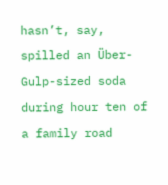hasn’t, say, spilled an Über-Gulp-sized soda during hour ten of a family road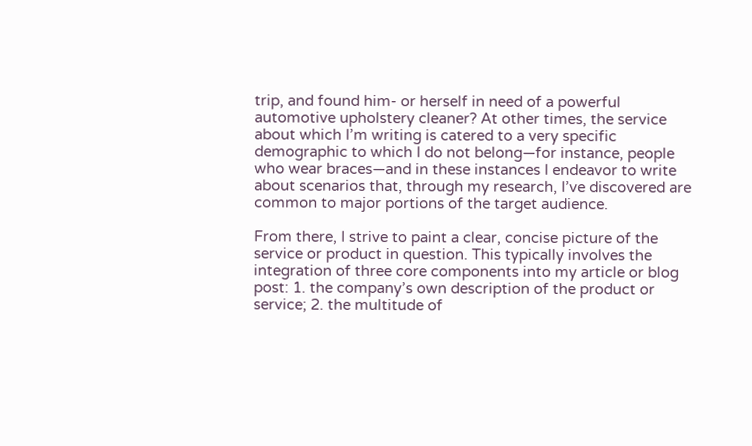trip, and found him- or herself in need of a powerful automotive upholstery cleaner? At other times, the service about which I’m writing is catered to a very specific demographic to which I do not belong—for instance, people who wear braces—and in these instances I endeavor to write about scenarios that, through my research, I’ve discovered are common to major portions of the target audience.

From there, I strive to paint a clear, concise picture of the service or product in question. This typically involves the integration of three core components into my article or blog post: 1. the company’s own description of the product or service; 2. the multitude of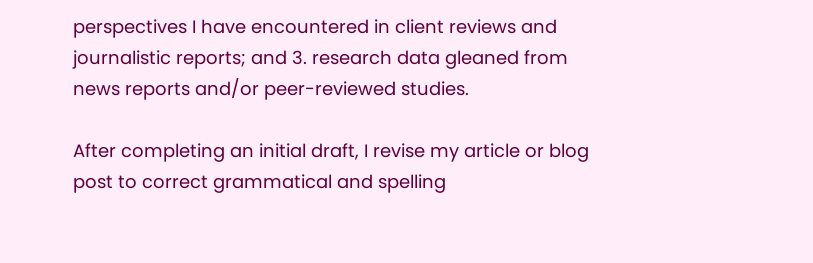perspectives I have encountered in client reviews and journalistic reports; and 3. research data gleaned from news reports and/or peer-reviewed studies.

After completing an initial draft, I revise my article or blog post to correct grammatical and spelling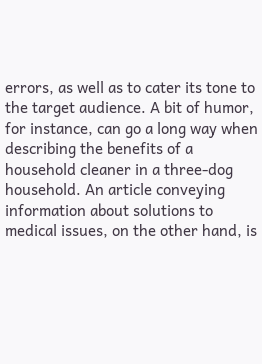errors, as well as to cater its tone to the target audience. A bit of humor, for instance, can go a long way when describing the benefits of a household cleaner in a three-dog household. An article conveying information about solutions to medical issues, on the other hand, is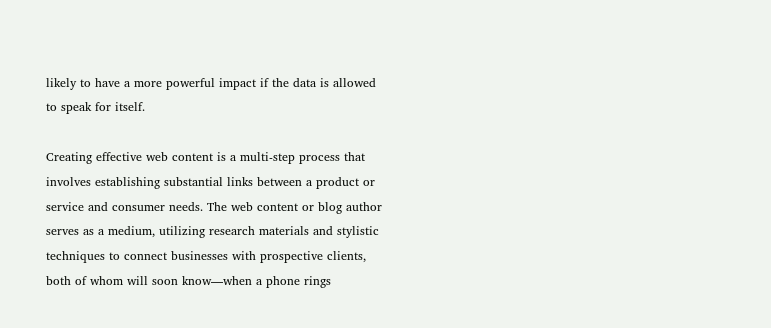likely to have a more powerful impact if the data is allowed to speak for itself.

Creating effective web content is a multi-step process that involves establishing substantial links between a product or service and consumer needs. The web content or blog author serves as a medium, utilizing research materials and stylistic techniques to connect businesses with prospective clients, both of whom will soon know—when a phone rings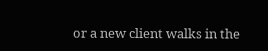or a new client walks in the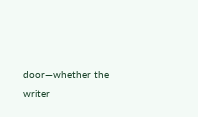door—whether the writer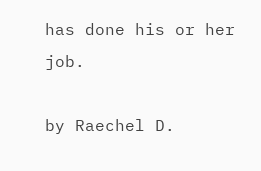has done his or her job.

by Raechel D.